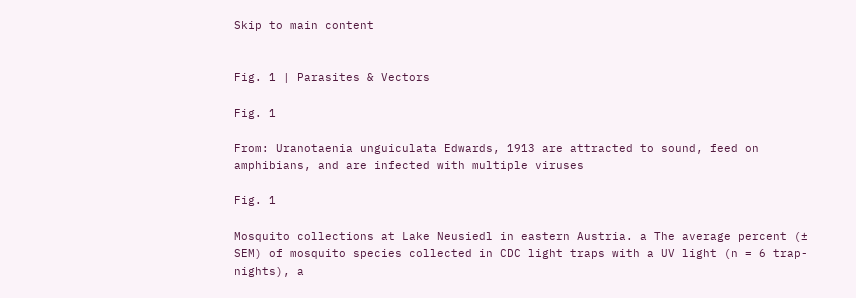Skip to main content


Fig. 1 | Parasites & Vectors

Fig. 1

From: Uranotaenia unguiculata Edwards, 1913 are attracted to sound, feed on amphibians, and are infected with multiple viruses

Fig. 1

Mosquito collections at Lake Neusiedl in eastern Austria. a The average percent (± SEM) of mosquito species collected in CDC light traps with a UV light (n = 6 trap-nights), a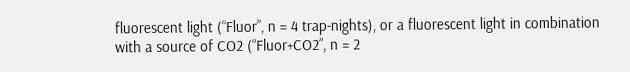fluorescent light (“Fluor”, n = 4 trap-nights), or a fluorescent light in combination with a source of CO2 (“Fluor+CO2”, n = 2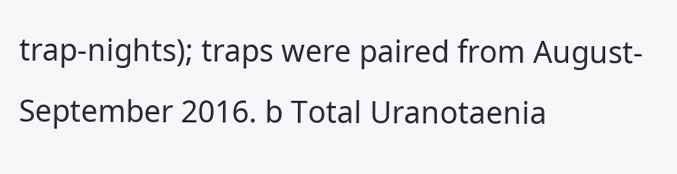trap-nights); traps were paired from August-September 2016. b Total Uranotaenia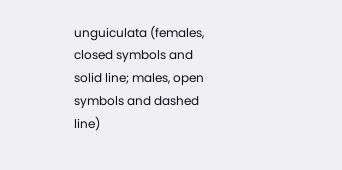unguiculata (females, closed symbols and solid line; males, open symbols and dashed line)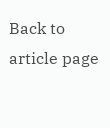Back to article page